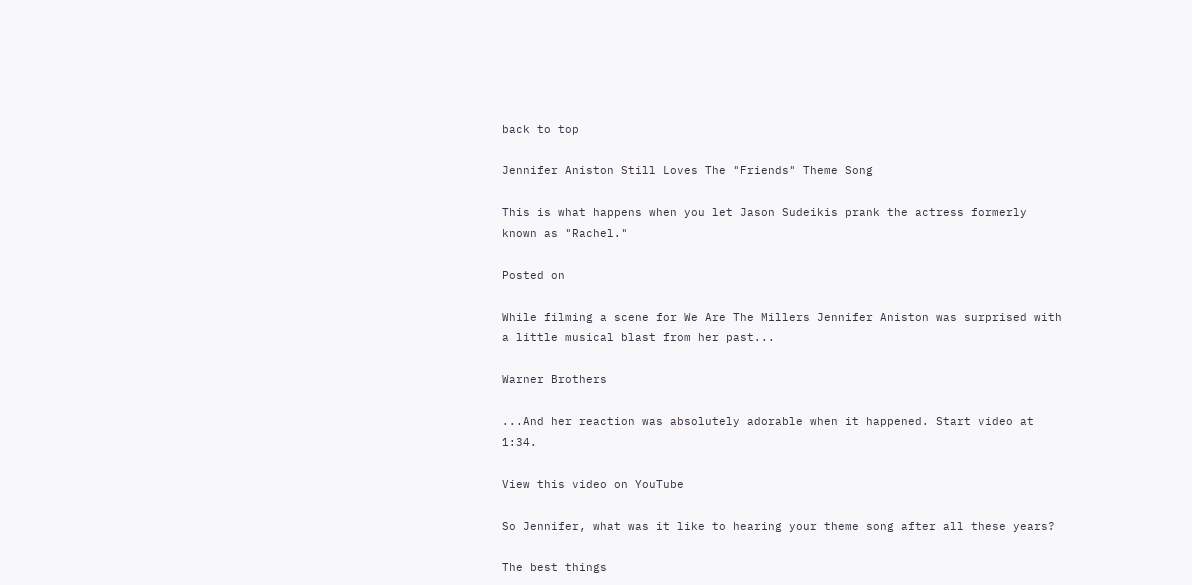back to top

Jennifer Aniston Still Loves The "Friends" Theme Song

This is what happens when you let Jason Sudeikis prank the actress formerly known as "Rachel."

Posted on

While filming a scene for We Are The Millers Jennifer Aniston was surprised with a little musical blast from her past...

Warner Brothers

...And her reaction was absolutely adorable when it happened. Start video at 1:34.

View this video on YouTube

So Jennifer, what was it like to hearing your theme song after all these years?

The best things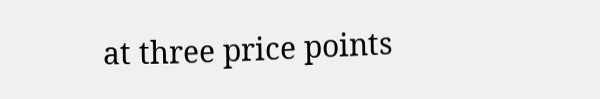at three price points